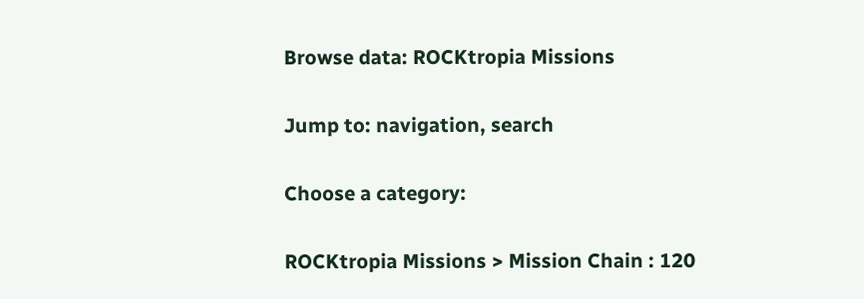Browse data: ROCKtropia Missions

Jump to: navigation, search

Choose a category:

ROCKtropia Missions > Mission Chain : 120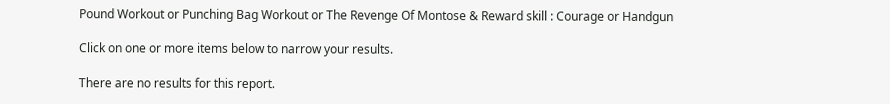Pound Workout or Punching Bag Workout or The Revenge Of Montose & Reward skill : Courage or Handgun

Click on one or more items below to narrow your results.

There are no results for this report.